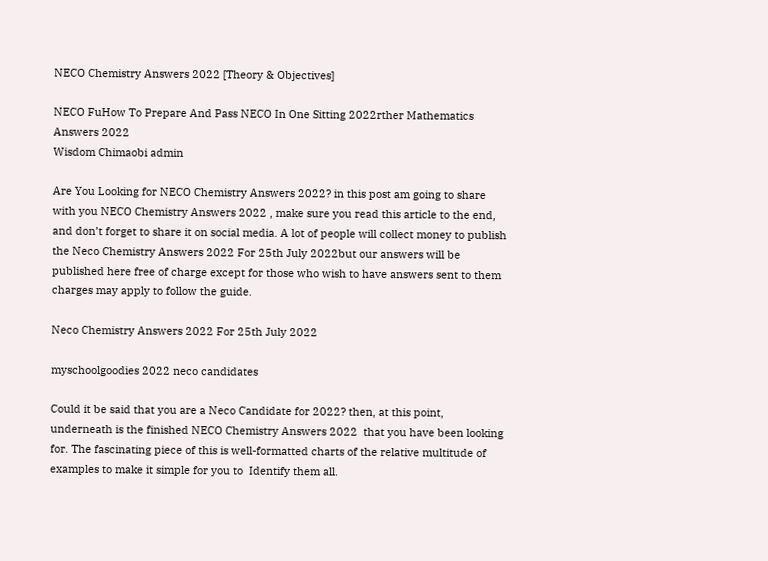NECO Chemistry Answers 2022 [Theory & Objectives]

NECO FuHow To Prepare And Pass NECO In One Sitting 2022rther Mathematics Answers 2022
Wisdom Chimaobi admin

Are You Looking for NECO Chemistry Answers 2022? in this post am going to share with you NECO Chemistry Answers 2022 , make sure you read this article to the end, and don’t forget to share it on social media. A lot of people will collect money to publish the Neco Chemistry Answers 2022 For 25th July 2022but our answers will be published here free of charge except for those who wish to have answers sent to them charges may apply to follow the guide.

Neco Chemistry Answers 2022 For 25th July 2022

myschoolgoodies 2022 neco candidates

Could it be said that you are a Neco Candidate for 2022? then, at this point, underneath is the finished NECO Chemistry Answers 2022  that you have been looking for. The fascinating piece of this is well-formatted charts of the relative multitude of examples to make it simple for you to  Identify them all.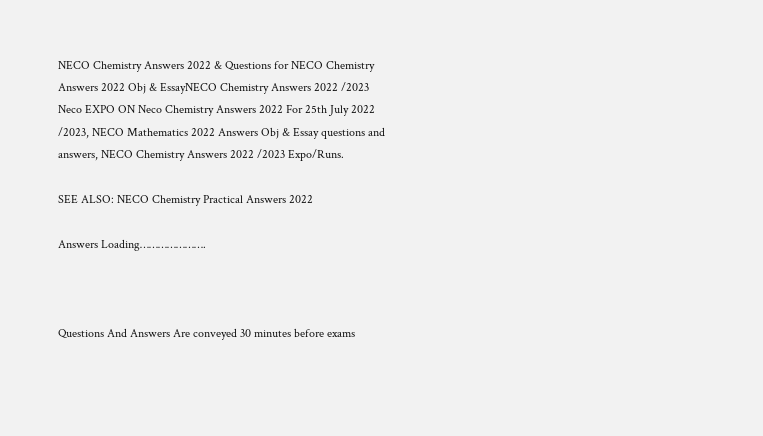NECO Chemistry Answers 2022 & Questions for NECO Chemistry Answers 2022 Obj & EssayNECO Chemistry Answers 2022 /2023 Neco EXPO ON Neco Chemistry Answers 2022 For 25th July 2022 /2023, NECO Mathematics 2022 Answers Obj & Essay questions and answers, NECO Chemistry Answers 2022 /2023 Expo/Runs.

SEE ALSO: NECO Chemistry Practical Answers 2022

Answers Loading………………….



Questions And Answers Are conveyed 30 minutes before exams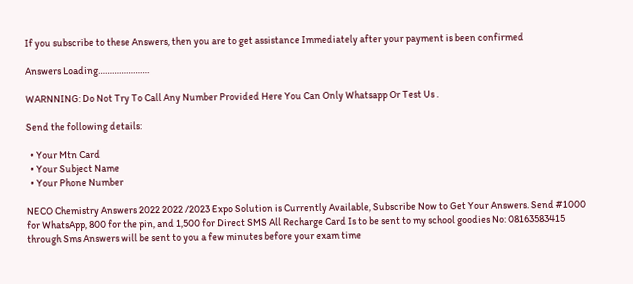If you subscribe to these Answers, then you are to get assistance Immediately after your payment is been confirmed

Answers Loading………………….

WARNNING: Do Not Try To Call Any Number Provided Here You Can Only Whatsapp Or Test Us .

Send the following details:

  • Your Mtn Card
  • Your Subject Name
  • Your Phone Number

NECO Chemistry Answers 2022 2022 /2023 Expo Solution is Currently Available, Subscribe Now to Get Your Answers. Send #1000 for WhatsApp, 800 for the pin, and 1,500 for Direct SMS All Recharge Card Is to be sent to my school goodies No: 08163583415 through Sms Answers will be sent to you a few minutes before your exam time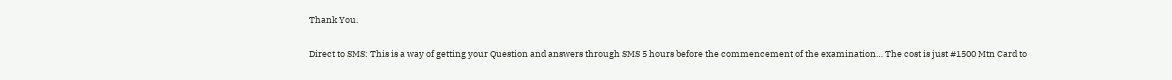Thank You.

Direct to SMS: This is a way of getting your Question and answers through SMS 5 hours before the commencement of the examination… The cost is just #1500 Mtn Card to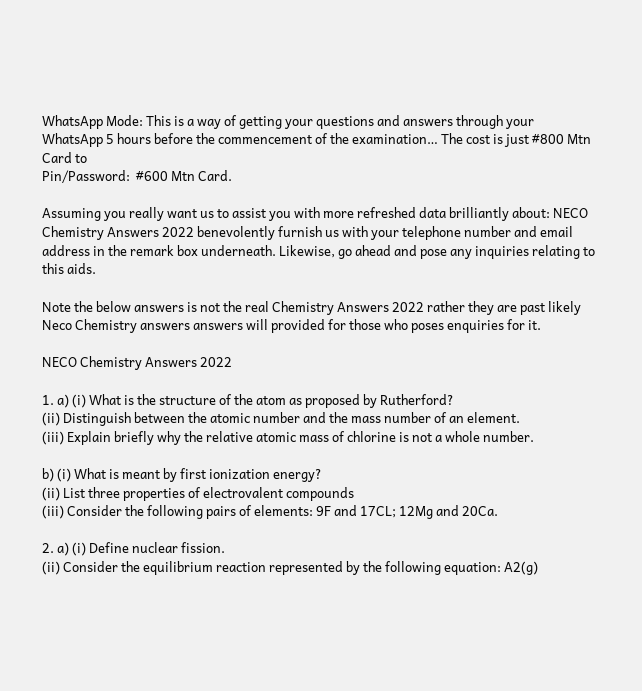WhatsApp Mode: This is a way of getting your questions and answers through your WhatsApp 5 hours before the commencement of the examination… The cost is just #800 Mtn Card to
Pin/Password:  #600 Mtn Card.

Assuming you really want us to assist you with more refreshed data brilliantly about: NECO Chemistry Answers 2022 benevolently furnish us with your telephone number and email address in the remark box underneath. Likewise, go ahead and pose any inquiries relating to this aids.

Note the below answers is not the real Chemistry Answers 2022 rather they are past likely Neco Chemistry answers answers will provided for those who poses enquiries for it.

NECO Chemistry Answers 2022

1. a) (i) What is the structure of the atom as proposed by Rutherford?
(ii) Distinguish between the atomic number and the mass number of an element.
(iii) Explain briefly why the relative atomic mass of chlorine is not a whole number.

b) (i) What is meant by first ionization energy?
(ii) List three properties of electrovalent compounds
(iii) Consider the following pairs of elements: 9F and 17CL; 12Mg and 20Ca.

2. a) (i) Define nuclear fission.
(ii) Consider the equilibrium reaction represented by the following equation: A2(g)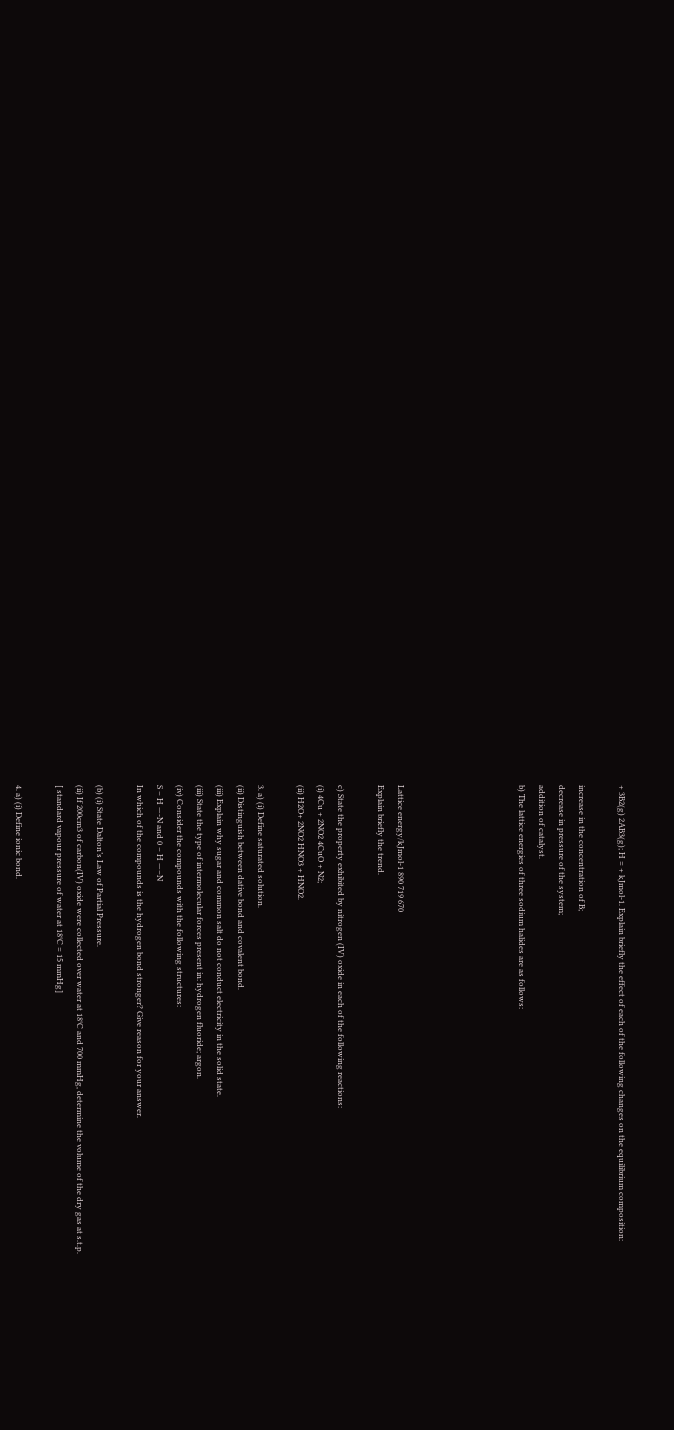+ 3B2(g) 2AB3(g); H = + kJmol-1. Explain briefly the effect of each of the following changes on the equilibrium composition:

increase in the concentration of B;
decrease in pressure of the system;
addition of catalyst.
b) The lattice energies of three sodium halides are as follows:





Lattice energy/kJmol-1 890 719 670
Explain briefly the trend.

c) State the property exhibited by nitrogen (IV) oxide in each of the following reactions:
(i) 4Cu + 2NO2 4CuO + N2;
(ii) H2O+ 2NO2 HNO3 + HNO2.

3. a) (i) Define saturated solution.
(ii) Distinguish between dative bond and covalent bond.
(iii) Explain why sugar and common salt do not conduct electricity in the solid state.
(iii) State the type of intermolecular forces present in: hydrogen fluoride; argon.
(iv) Consider the compounds with the following structures:
S – H —-N and 0 – H —–N
In which of the compounds is the hydrogen bond stronger? Give reason for your answer.

(b) (i) State Dalton’s Law of Partial Pressure.
(ii) If 200cm3 of carbon(IV) oxide were collected over water at 18°C and 700 mmHg, determine the volume of the dry gas at s.t.p.
[ standard vapour pressure of water at 18°C = 15 mmHg]

4. a) (i) Define ionic bond.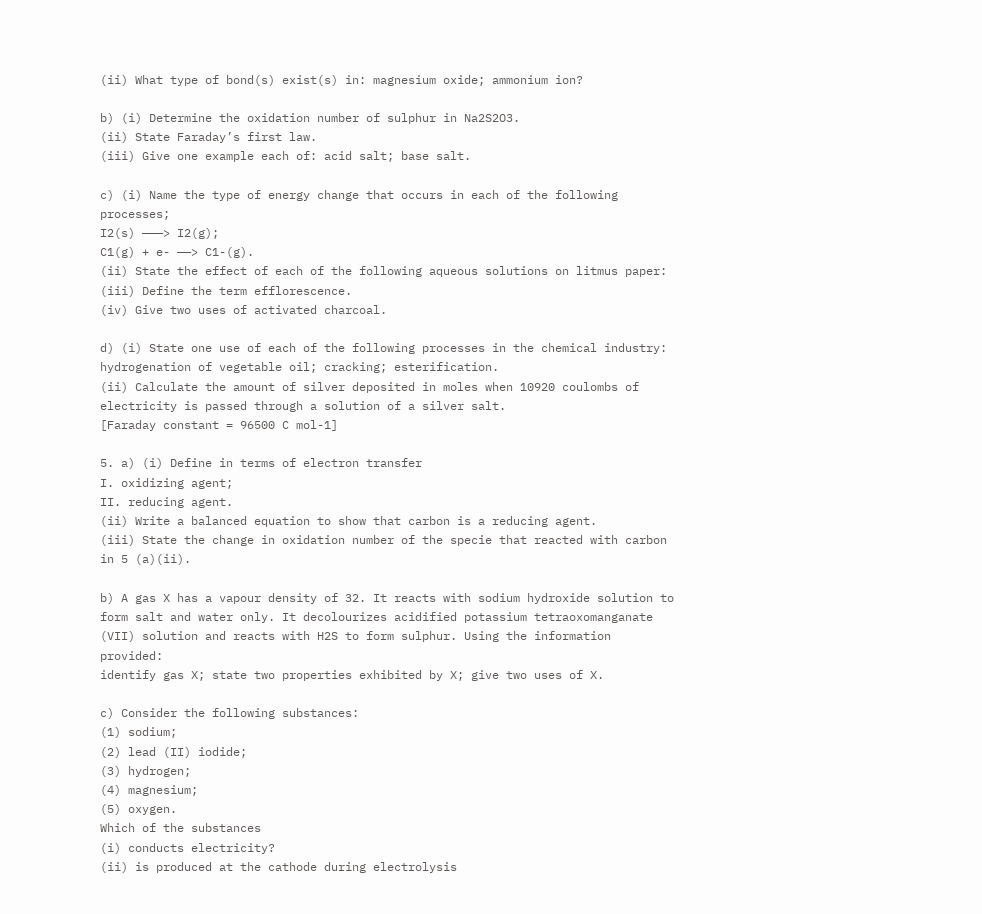(ii) What type of bond(s) exist(s) in: magnesium oxide; ammonium ion?

b) (i) Determine the oxidation number of sulphur in Na2S2O3.
(ii) State Faraday’s first law.
(iii) Give one example each of: acid salt; base salt.

c) (i) Name the type of energy change that occurs in each of the following processes;
I2(s) ———> I2(g);
C1(g) + e- ——> C1-(g).
(ii) State the effect of each of the following aqueous solutions on litmus paper:
(iii) Define the term efflorescence.
(iv) Give two uses of activated charcoal.

d) (i) State one use of each of the following processes in the chemical industry: hydrogenation of vegetable oil; cracking; esterification.
(ii) Calculate the amount of silver deposited in moles when 10920 coulombs of electricity is passed through a solution of a silver salt.
[Faraday constant = 96500 C mol-1]

5. a) (i) Define in terms of electron transfer
I. oxidizing agent;
II. reducing agent.
(ii) Write a balanced equation to show that carbon is a reducing agent.
(iii) State the change in oxidation number of the specie that reacted with carbon in 5 (a)(ii).

b) A gas X has a vapour density of 32. It reacts with sodium hydroxide solution to form salt and water only. It decolourizes acidified potassium tetraoxomanganate (VII) solution and reacts with H2S to form sulphur. Using the information provided:
identify gas X; state two properties exhibited by X; give two uses of X.

c) Consider the following substances:
(1) sodium;
(2) lead (II) iodide;
(3) hydrogen;
(4) magnesium;
(5) oxygen.
Which of the substances
(i) conducts electricity?
(ii) is produced at the cathode during electrolysis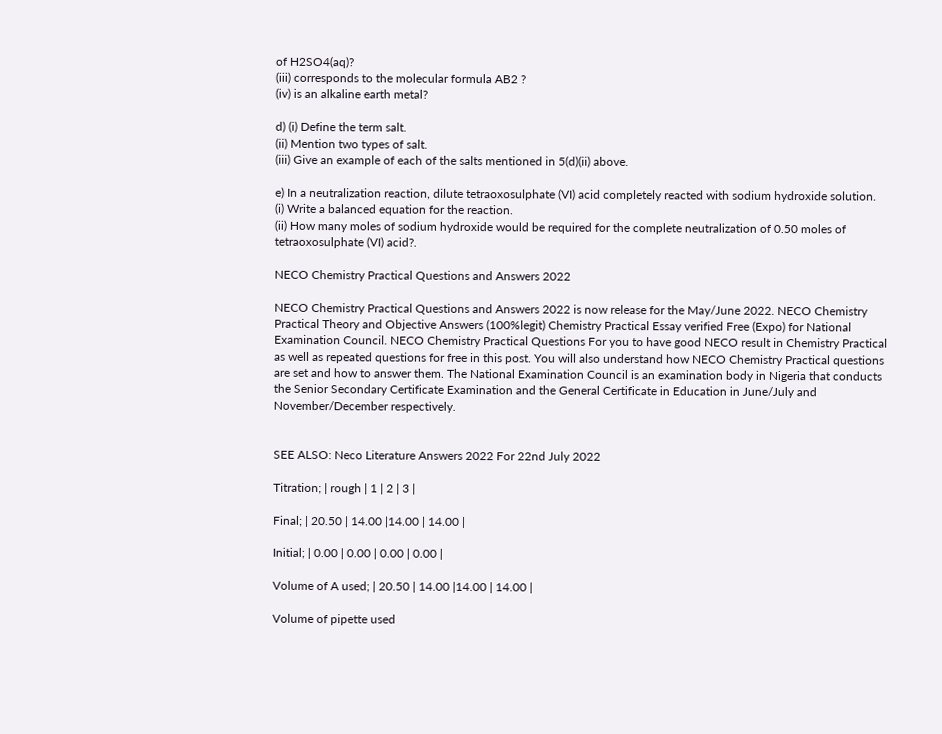of H2SO4(aq)?
(iii) corresponds to the molecular formula AB2 ?
(iv) is an alkaline earth metal?

d) (i) Define the term salt.
(ii) Mention two types of salt.
(iii) Give an example of each of the salts mentioned in 5(d)(ii) above.

e) In a neutralization reaction, dilute tetraoxosulphate (VI) acid completely reacted with sodium hydroxide solution.
(i) Write a balanced equation for the reaction.
(ii) How many moles of sodium hydroxide would be required for the complete neutralization of 0.50 moles of tetraoxosulphate (VI) acid?.

NECO Chemistry Practical Questions and Answers 2022

NECO Chemistry Practical Questions and Answers 2022 is now release for the May/June 2022. NECO Chemistry Practical Theory and Objective Answers (100%legit) Chemistry Practical Essay verified Free (Expo) for National Examination Council. NECO Chemistry Practical Questions For you to have good NECO result in Chemistry Practical as well as repeated questions for free in this post. You will also understand how NECO Chemistry Practical questions are set and how to answer them. The National Examination Council is an examination body in Nigeria that conducts the Senior Secondary Certificate Examination and the General Certificate in Education in June/July and November/December respectively.


SEE ALSO: Neco Literature Answers 2022 For 22nd July 2022

Titration; | rough | 1 | 2 | 3 |

Final; | 20.50 | 14.00 |14.00 | 14.00 |

Initial; | 0.00 | 0.00 | 0.00 | 0.00 |

Volume of A used; | 20.50 | 14.00 |14.00 | 14.00 |

Volume of pipette used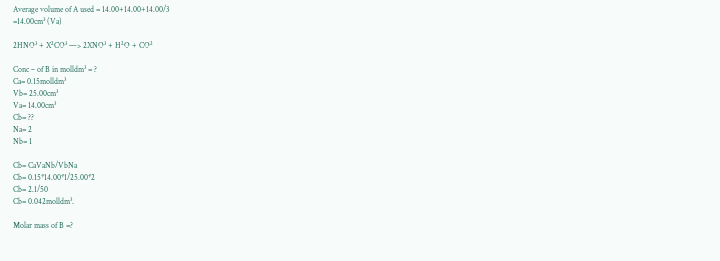Average volume of A used = 14.00+14.00+14.00/3
=14.00cm³ (Va)

2HNO³ + X²CO³ —> 2XNO³ + H²O + CO²

Conc – of B in molldm³ = ?
Ca= 0.15molldm³
Vb= 25.00cm³
Va= 14.00cm³
Cb= ??
Na= 2
Nb= 1

Cb= CaVaNb/VbNa
Cb= 0.15*14.00*1/25.00*2
Cb= 2.1/50
Cb= 0.042molldm³.

Molar mass of B =?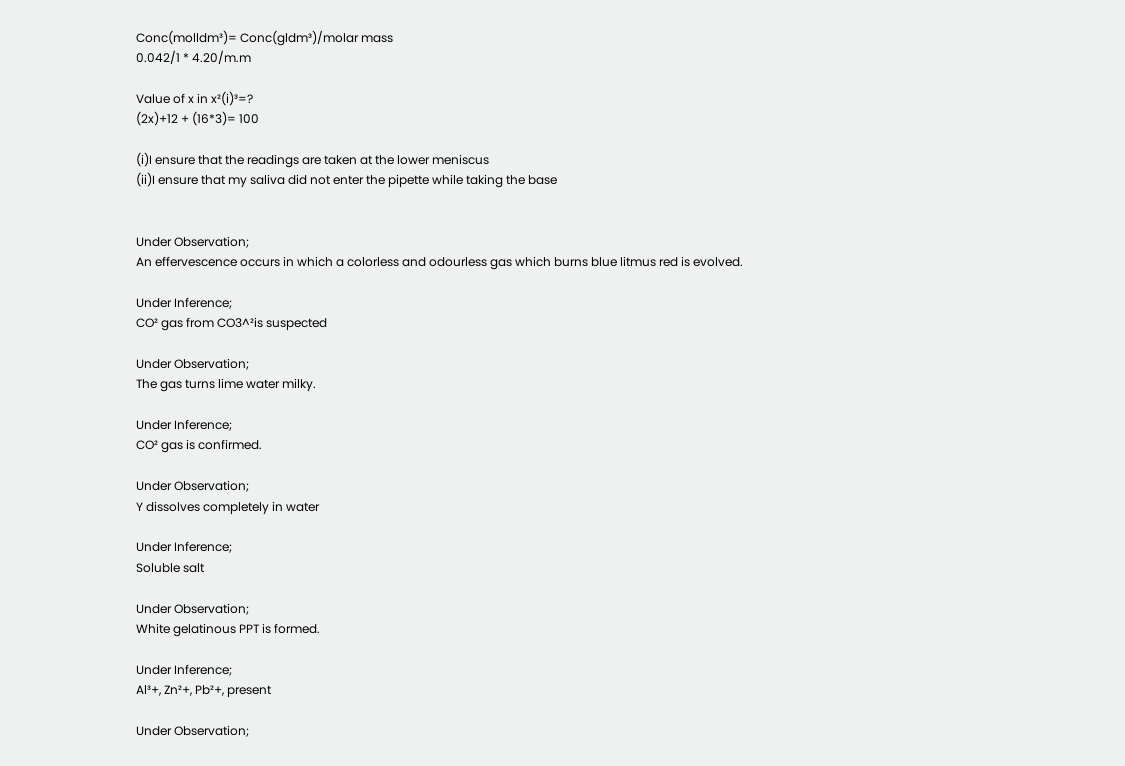Conc(molldm³)= Conc(gldm³)/molar mass
0.042/1 * 4.20/m.m

Value of x in x²(i)³=?
(2x)+12 + (16*3)= 100

(i)I ensure that the readings are taken at the lower meniscus
(ii)I ensure that my saliva did not enter the pipette while taking the base


Under Observation;
An effervescence occurs in which a colorless and odourless gas which burns blue litmus red is evolved.

Under Inference;
CO² gas from CO3^²is suspected

Under Observation;
The gas turns lime water milky.

Under Inference;
CO² gas is confirmed.

Under Observation;
Y dissolves completely in water

Under Inference;
Soluble salt

Under Observation;
White gelatinous PPT is formed.

Under Inference;
Al³+, Zn²+, Pb²+, present

Under Observation;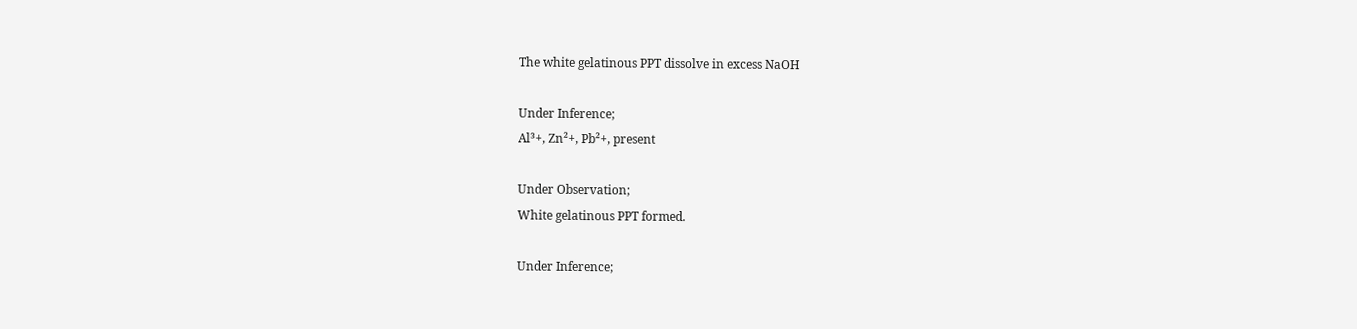The white gelatinous PPT dissolve in excess NaOH

Under Inference;
Al³+, Zn²+, Pb²+, present

Under Observation;
White gelatinous PPT formed.

Under Inference;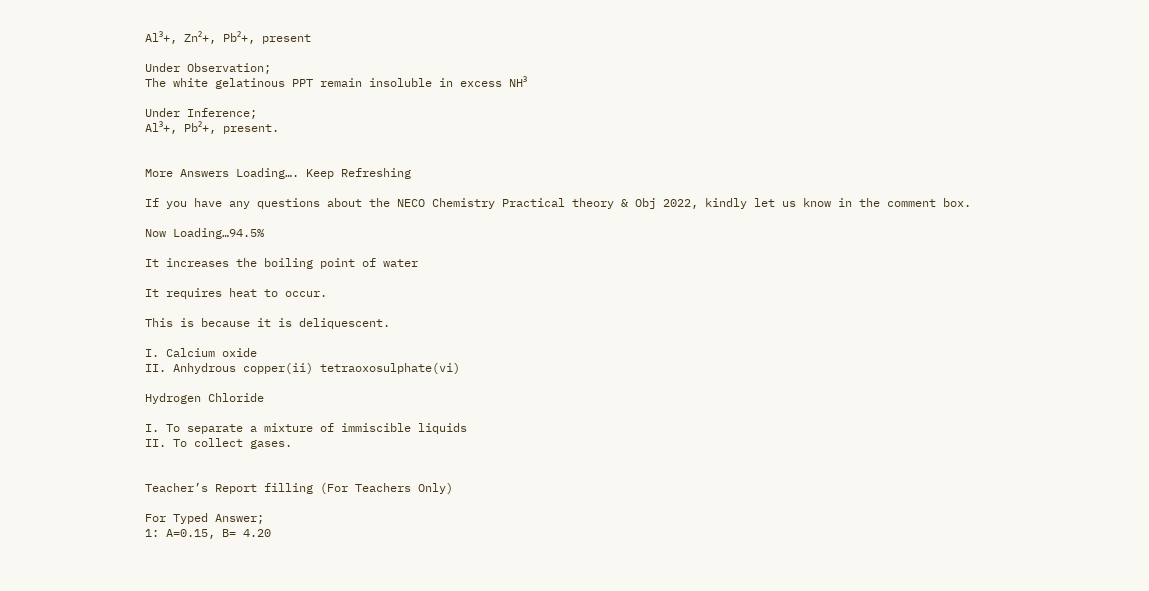Al³+, Zn²+, Pb²+, present

Under Observation;
The white gelatinous PPT remain insoluble in excess NH³

Under Inference;
Al³+, Pb²+, present.


More Answers Loading…. Keep Refreshing

If you have any questions about the NECO Chemistry Practical theory & Obj 2022, kindly let us know in the comment box.

Now Loading…94.5%

It increases the boiling point of water

It requires heat to occur.

This is because it is deliquescent.

I. Calcium oxide
II. Anhydrous copper(ii) tetraoxosulphate(vi)

Hydrogen Chloride

I. To separate a mixture of immiscible liquids
II. To collect gases.


Teacher’s Report filling (For Teachers Only)

For Typed Answer;
1: A=0.15, B= 4.20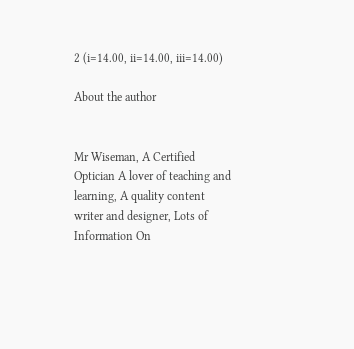2 (i=14.00, ii=14.00, iii=14.00)

About the author


Mr Wiseman, A Certified Optician A lover of teaching and learning, A quality content writer and designer, Lots of Information On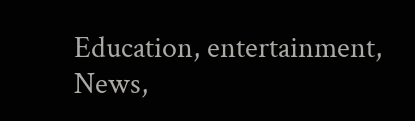Education, entertainment, News,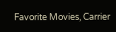Favorite Movies, Carrier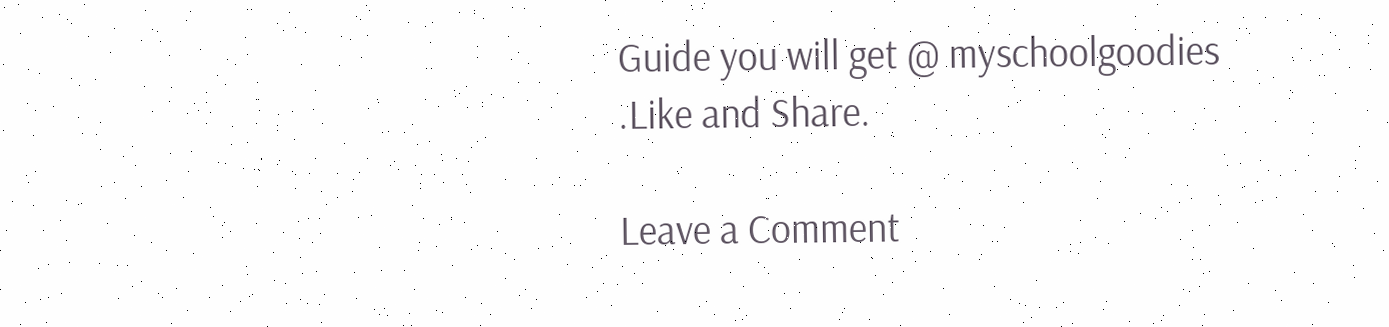Guide you will get @ myschoolgoodies .Like and Share.

Leave a Comment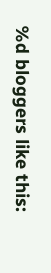%d bloggers like this: